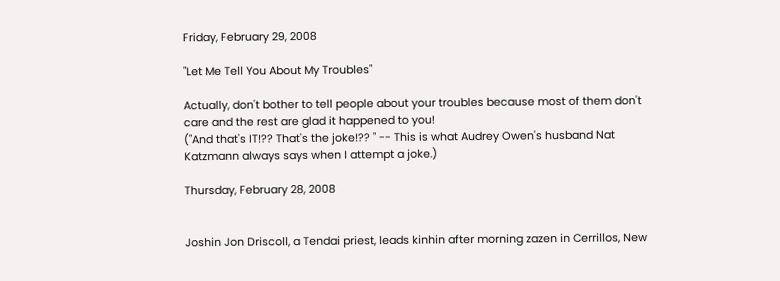Friday, February 29, 2008

"Let Me Tell You About My Troubles"

Actually, don't bother to tell people about your troubles because most of them don't care and the rest are glad it happened to you!
("And that's IT!?? That's the joke!?? " -- This is what Audrey Owen's husband Nat Katzmann always says when I attempt a joke.)

Thursday, February 28, 2008


Joshin Jon Driscoll, a Tendai priest, leads kinhin after morning zazen in Cerrillos, New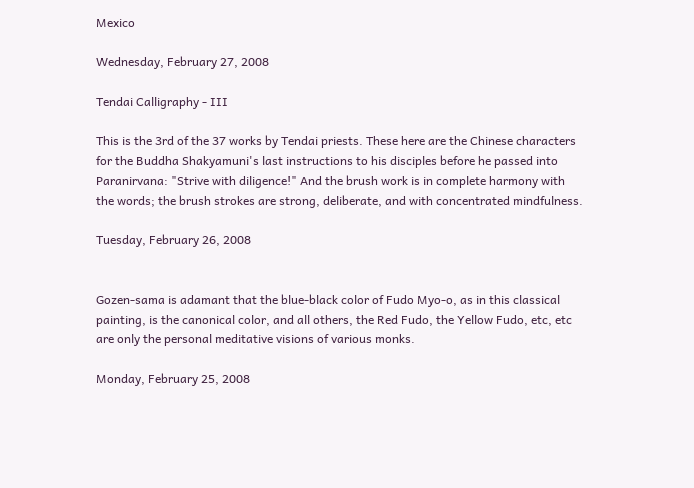Mexico

Wednesday, February 27, 2008

Tendai Calligraphy - III

This is the 3rd of the 37 works by Tendai priests. These here are the Chinese characters for the Buddha Shakyamuni's last instructions to his disciples before he passed into Paranirvana: "Strive with diligence!" And the brush work is in complete harmony with the words; the brush strokes are strong, deliberate, and with concentrated mindfulness.

Tuesday, February 26, 2008


Gozen-sama is adamant that the blue-black color of Fudo Myo-o, as in this classical painting, is the canonical color, and all others, the Red Fudo, the Yellow Fudo, etc, etc are only the personal meditative visions of various monks.

Monday, February 25, 2008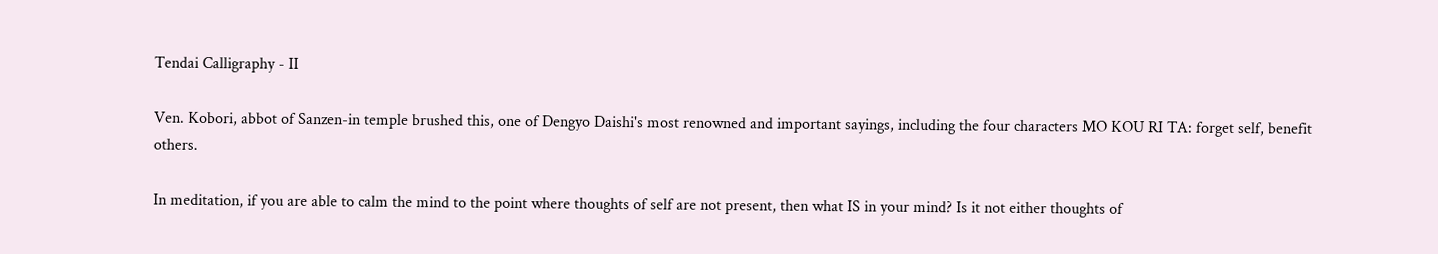Tendai Calligraphy - II

Ven. Kobori, abbot of Sanzen-in temple brushed this, one of Dengyo Daishi's most renowned and important sayings, including the four characters MO KOU RI TA: forget self, benefit others.

In meditation, if you are able to calm the mind to the point where thoughts of self are not present, then what IS in your mind? Is it not either thoughts of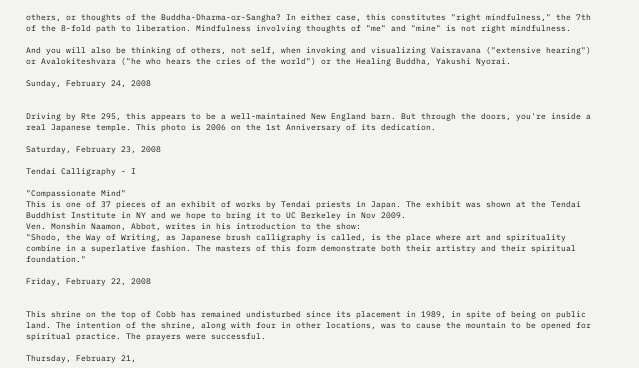others, or thoughts of the Buddha-Dharma-or-Sangha? In either case, this constitutes "right mindfulness," the 7th of the 8-fold path to liberation. Mindfulness involving thoughts of "me" and "mine" is not right mindfulness.

And you will also be thinking of others, not self, when invoking and visualizing Vaisravana ("extensive hearing") or Avalokiteshvara ("he who hears the cries of the world") or the Healing Buddha, Yakushi Nyorai.

Sunday, February 24, 2008


Driving by Rte 295, this appears to be a well-maintained New England barn. But through the doors, you're inside a real Japanese temple. This photo is 2006 on the 1st Anniversary of its dedication.

Saturday, February 23, 2008

Tendai Calligraphy - I

"Compassionate Mind"
This is one of 37 pieces of an exhibit of works by Tendai priests in Japan. The exhibit was shown at the Tendai Buddhist Institute in NY and we hope to bring it to UC Berkeley in Nov 2009.
Ven. Monshin Naamon, Abbot, writes in his introduction to the show:
"Shodo, the Way of Writing, as Japanese brush calligraphy is called, is the place where art and spirituality combine in a superlative fashion. The masters of this form demonstrate both their artistry and their spiritual foundation."

Friday, February 22, 2008


This shrine on the top of Cobb has remained undisturbed since its placement in 1989, in spite of being on public land. The intention of the shrine, along with four in other locations, was to cause the mountain to be opened for spiritual practice. The prayers were successful.

Thursday, February 21,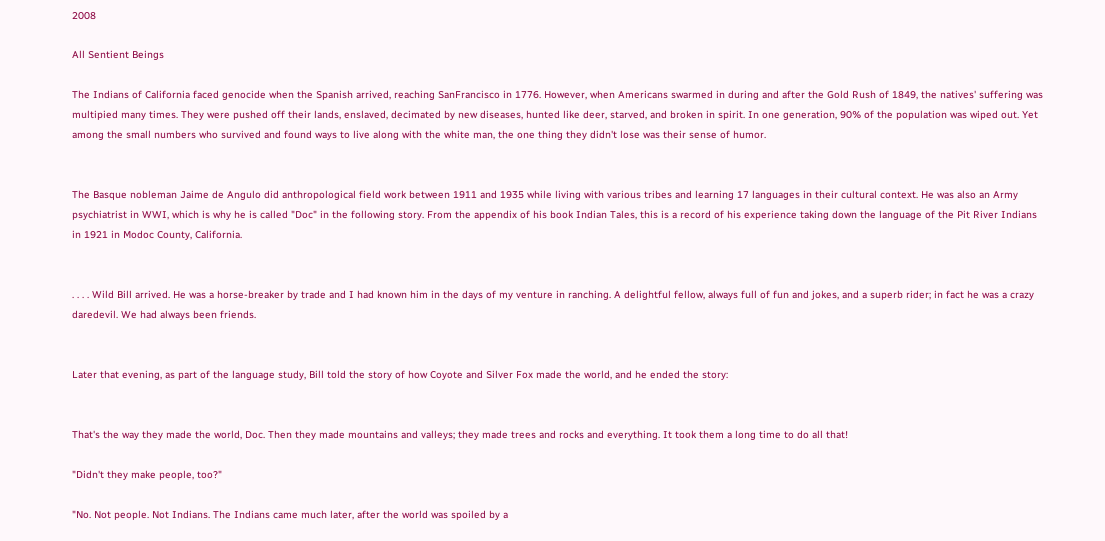2008

All Sentient Beings

The Indians of California faced genocide when the Spanish arrived, reaching SanFrancisco in 1776. However, when Americans swarmed in during and after the Gold Rush of 1849, the natives' suffering was multipied many times. They were pushed off their lands, enslaved, decimated by new diseases, hunted like deer, starved, and broken in spirit. In one generation, 90% of the population was wiped out. Yet among the small numbers who survived and found ways to live along with the white man, the one thing they didn't lose was their sense of humor.


The Basque nobleman Jaime de Angulo did anthropological field work between 1911 and 1935 while living with various tribes and learning 17 languages in their cultural context. He was also an Army psychiatrist in WWI, which is why he is called "Doc" in the following story. From the appendix of his book Indian Tales, this is a record of his experience taking down the language of the Pit River Indians in 1921 in Modoc County, California.


. . . . Wild Bill arrived. He was a horse-breaker by trade and I had known him in the days of my venture in ranching. A delightful fellow, always full of fun and jokes, and a superb rider; in fact he was a crazy daredevil. We had always been friends.


Later that evening, as part of the language study, Bill told the story of how Coyote and Silver Fox made the world, and he ended the story:


That's the way they made the world, Doc. Then they made mountains and valleys; they made trees and rocks and everything. It took them a long time to do all that!

"Didn't they make people, too?"

"No. Not people. Not Indians. The Indians came much later, after the world was spoiled by a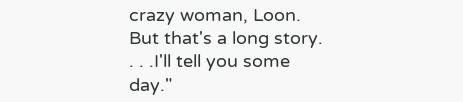crazy woman, Loon. But that's a long story. . . .I'll tell you some day."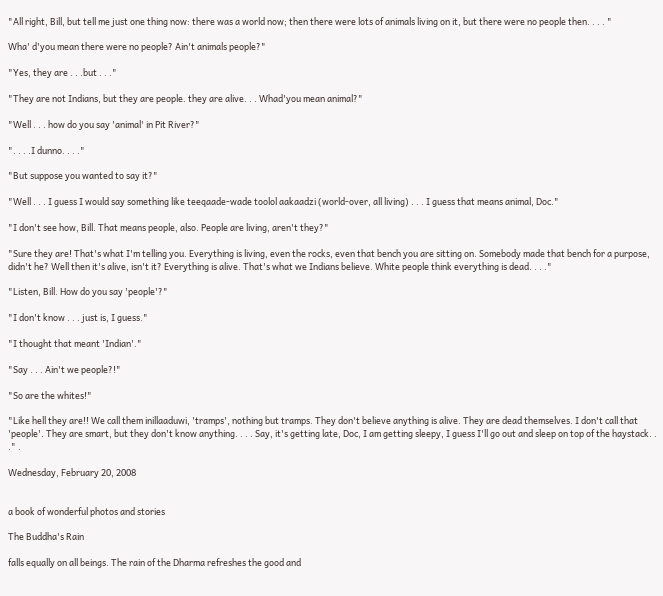"All right, Bill, but tell me just one thing now: there was a world now; then there were lots of animals living on it, but there were no people then. . . . "

Wha' d'you mean there were no people? Ain't animals people?"

"Yes, they are . . .but . . ."

"They are not Indians, but they are people. they are alive. . . Whad'you mean animal?"

"Well . . . how do you say 'animal' in Pit River?"

". . . .I dunno. . . ."

"But suppose you wanted to say it?"

"Well . . . I guess I would say something like teeqaade-wade toolol aakaadzi (world-over, all living) . . . I guess that means animal, Doc."

"I don't see how, Bill. That means people, also. People are living, aren't they?"

"Sure they are! That's what I'm telling you. Everything is living, even the rocks, even that bench you are sitting on. Somebody made that bench for a purpose, didn't he? Well then it's alive, isn't it? Everything is alive. That's what we Indians believe. White people think everything is dead. . . ."

"Listen, Bill. How do you say 'people'?"

"I don't know . . . just is, I guess."

"I thought that meant 'Indian'."

"Say . . . Ain't we people?!"

"So are the whites!"

"Like hell they are!! We call them inillaaduwi, 'tramps', nothing but tramps. They don't believe anything is alive. They are dead themselves. I don't call that 'people'. They are smart, but they don't know anything. . . . Say, it's getting late, Doc, I am getting sleepy, I guess I'll go out and sleep on top of the haystack. . ." .

Wednesday, February 20, 2008


a book of wonderful photos and stories

The Buddha's Rain

falls equally on all beings. The rain of the Dharma refreshes the good and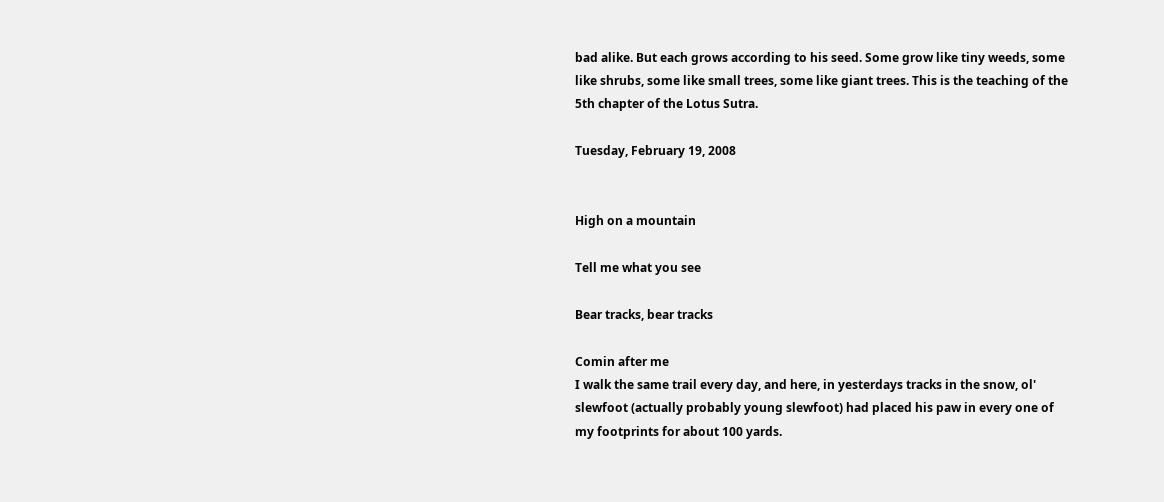bad alike. But each grows according to his seed. Some grow like tiny weeds, some like shrubs, some like small trees, some like giant trees. This is the teaching of the 5th chapter of the Lotus Sutra.

Tuesday, February 19, 2008


High on a mountain

Tell me what you see

Bear tracks, bear tracks

Comin after me
I walk the same trail every day, and here, in yesterdays tracks in the snow, ol' slewfoot (actually probably young slewfoot) had placed his paw in every one of my footprints for about 100 yards.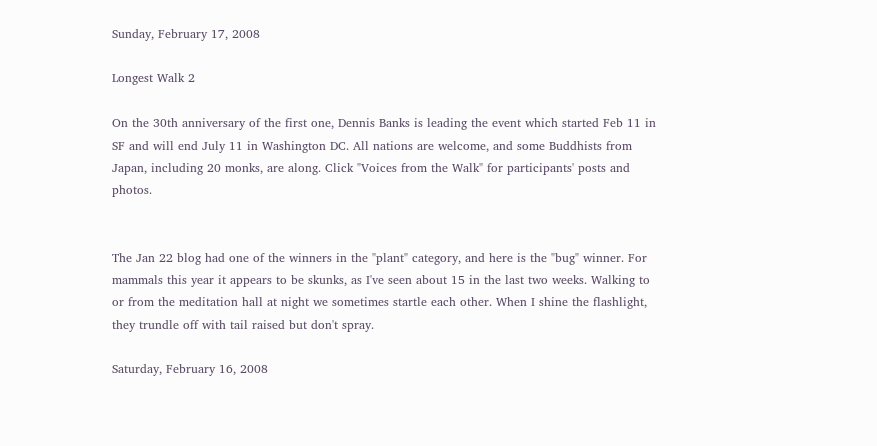Sunday, February 17, 2008

Longest Walk 2

On the 30th anniversary of the first one, Dennis Banks is leading the event which started Feb 11 in SF and will end July 11 in Washington DC. All nations are welcome, and some Buddhists from Japan, including 20 monks, are along. Click "Voices from the Walk" for participants' posts and photos.


The Jan 22 blog had one of the winners in the "plant" category, and here is the "bug" winner. For mammals this year it appears to be skunks, as I've seen about 15 in the last two weeks. Walking to or from the meditation hall at night we sometimes startle each other. When I shine the flashlight, they trundle off with tail raised but don't spray.

Saturday, February 16, 2008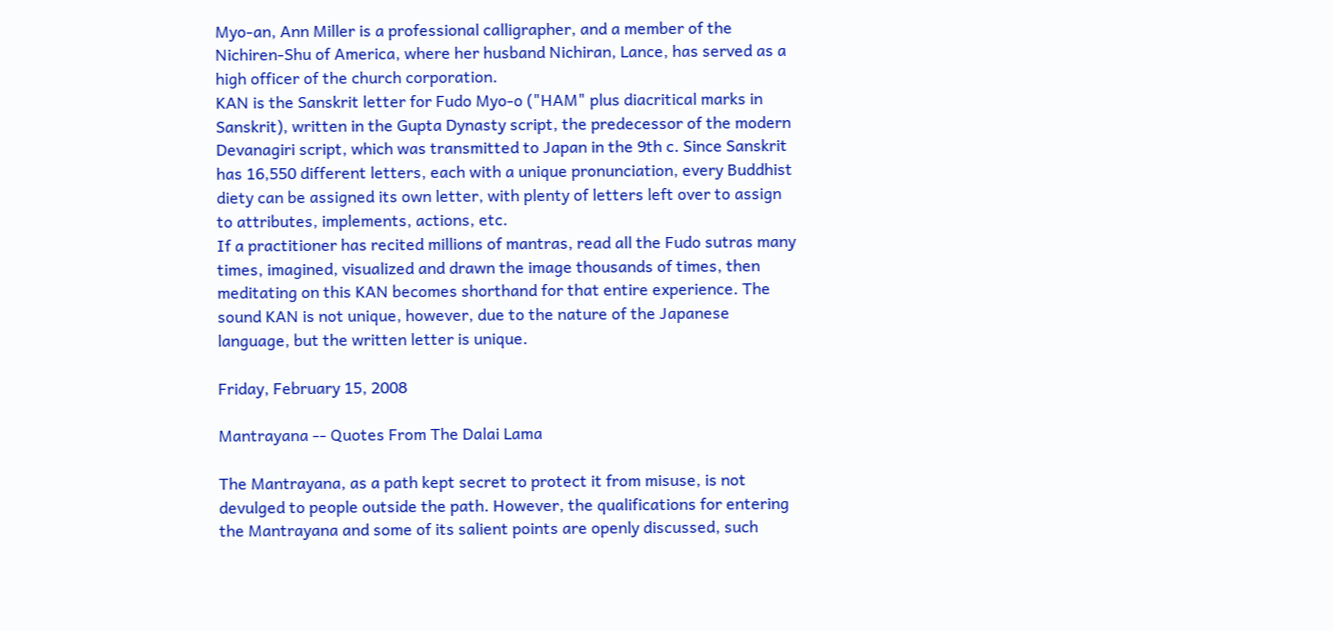Myo-an, Ann Miller is a professional calligrapher, and a member of the Nichiren-Shu of America, where her husband Nichiran, Lance, has served as a high officer of the church corporation.
KAN is the Sanskrit letter for Fudo Myo-o ("HAM" plus diacritical marks in Sanskrit), written in the Gupta Dynasty script, the predecessor of the modern Devanagiri script, which was transmitted to Japan in the 9th c. Since Sanskrit has 16,550 different letters, each with a unique pronunciation, every Buddhist diety can be assigned its own letter, with plenty of letters left over to assign to attributes, implements, actions, etc.
If a practitioner has recited millions of mantras, read all the Fudo sutras many times, imagined, visualized and drawn the image thousands of times, then meditating on this KAN becomes shorthand for that entire experience. The sound KAN is not unique, however, due to the nature of the Japanese language, but the written letter is unique.

Friday, February 15, 2008

Mantrayana -- Quotes From The Dalai Lama

The Mantrayana, as a path kept secret to protect it from misuse, is not devulged to people outside the path. However, the qualifications for entering the Mantrayana and some of its salient points are openly discussed, such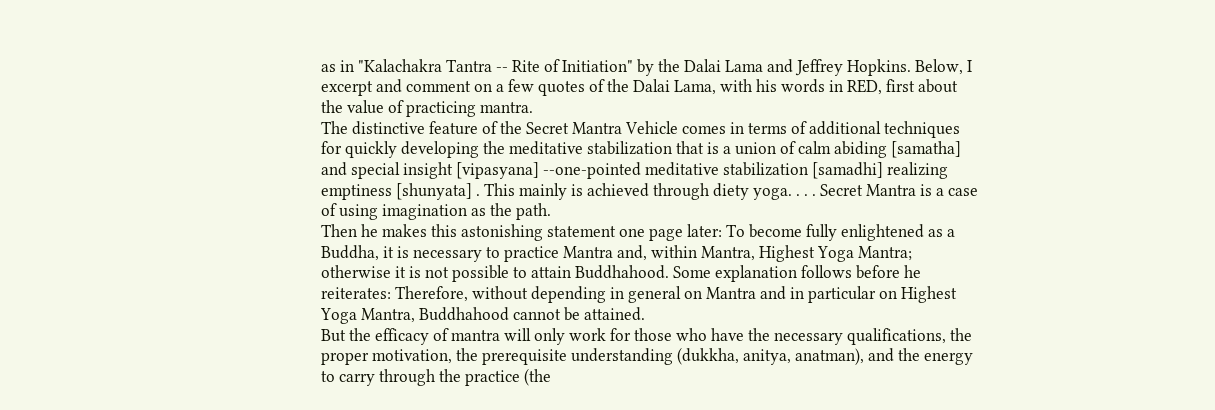as in "Kalachakra Tantra -- Rite of Initiation" by the Dalai Lama and Jeffrey Hopkins. Below, I excerpt and comment on a few quotes of the Dalai Lama, with his words in RED, first about the value of practicing mantra.
The distinctive feature of the Secret Mantra Vehicle comes in terms of additional techniques for quickly developing the meditative stabilization that is a union of calm abiding [samatha] and special insight [vipasyana] --one-pointed meditative stabilization [samadhi] realizing emptiness [shunyata] . This mainly is achieved through diety yoga. . . . Secret Mantra is a case of using imagination as the path.
Then he makes this astonishing statement one page later: To become fully enlightened as a Buddha, it is necessary to practice Mantra and, within Mantra, Highest Yoga Mantra; otherwise it is not possible to attain Buddhahood. Some explanation follows before he reiterates: Therefore, without depending in general on Mantra and in particular on Highest Yoga Mantra, Buddhahood cannot be attained.
But the efficacy of mantra will only work for those who have the necessary qualifications, the proper motivation, the prerequisite understanding (dukkha, anitya, anatman), and the energy to carry through the practice (the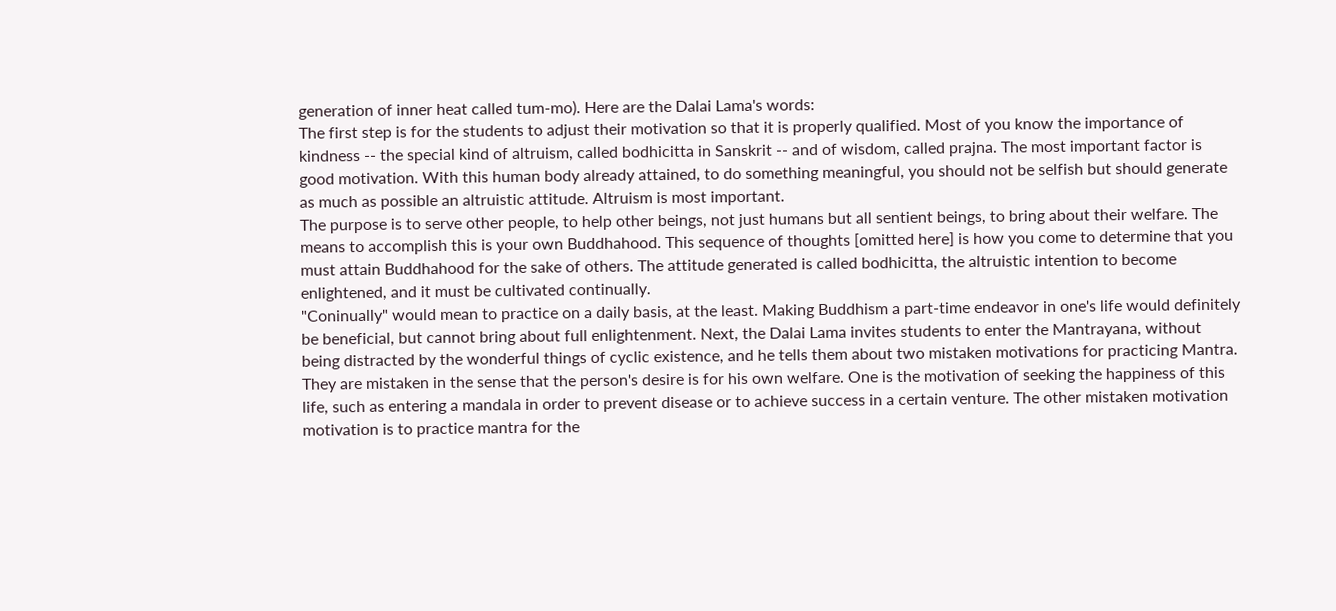generation of inner heat called tum-mo). Here are the Dalai Lama's words:
The first step is for the students to adjust their motivation so that it is properly qualified. Most of you know the importance of kindness -- the special kind of altruism, called bodhicitta in Sanskrit -- and of wisdom, called prajna. The most important factor is good motivation. With this human body already attained, to do something meaningful, you should not be selfish but should generate as much as possible an altruistic attitude. Altruism is most important.
The purpose is to serve other people, to help other beings, not just humans but all sentient beings, to bring about their welfare. The means to accomplish this is your own Buddhahood. This sequence of thoughts [omitted here] is how you come to determine that you must attain Buddhahood for the sake of others. The attitude generated is called bodhicitta, the altruistic intention to become enlightened, and it must be cultivated continually.
"Coninually" would mean to practice on a daily basis, at the least. Making Buddhism a part-time endeavor in one's life would definitely be beneficial, but cannot bring about full enlightenment. Next, the Dalai Lama invites students to enter the Mantrayana, without being distracted by the wonderful things of cyclic existence, and he tells them about two mistaken motivations for practicing Mantra. They are mistaken in the sense that the person's desire is for his own welfare. One is the motivation of seeking the happiness of this life, such as entering a mandala in order to prevent disease or to achieve success in a certain venture. The other mistaken motivation motivation is to practice mantra for the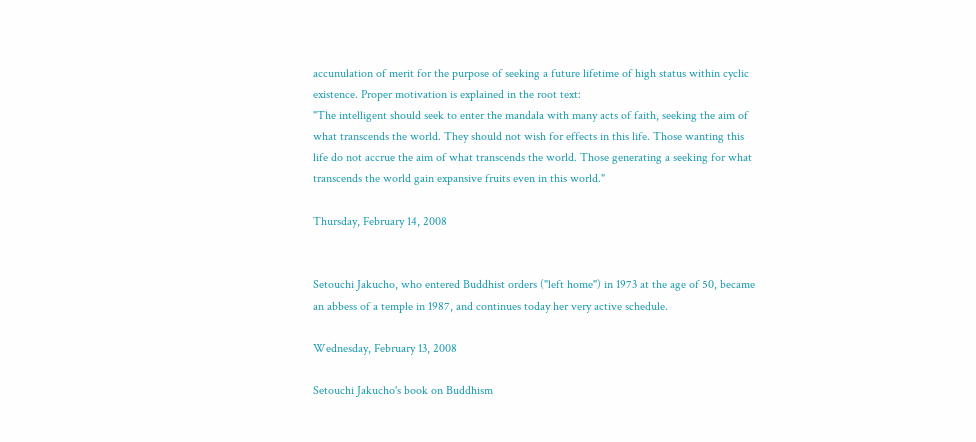accunulation of merit for the purpose of seeking a future lifetime of high status within cyclic existence. Proper motivation is explained in the root text:
"The intelligent should seek to enter the mandala with many acts of faith, seeking the aim of what transcends the world. They should not wish for effects in this life. Those wanting this life do not accrue the aim of what transcends the world. Those generating a seeking for what transcends the world gain expansive fruits even in this world."

Thursday, February 14, 2008


Setouchi Jakucho, who entered Buddhist orders ("left home") in 1973 at the age of 50, became an abbess of a temple in 1987, and continues today her very active schedule.

Wednesday, February 13, 2008

Setouchi Jakucho's book on Buddhism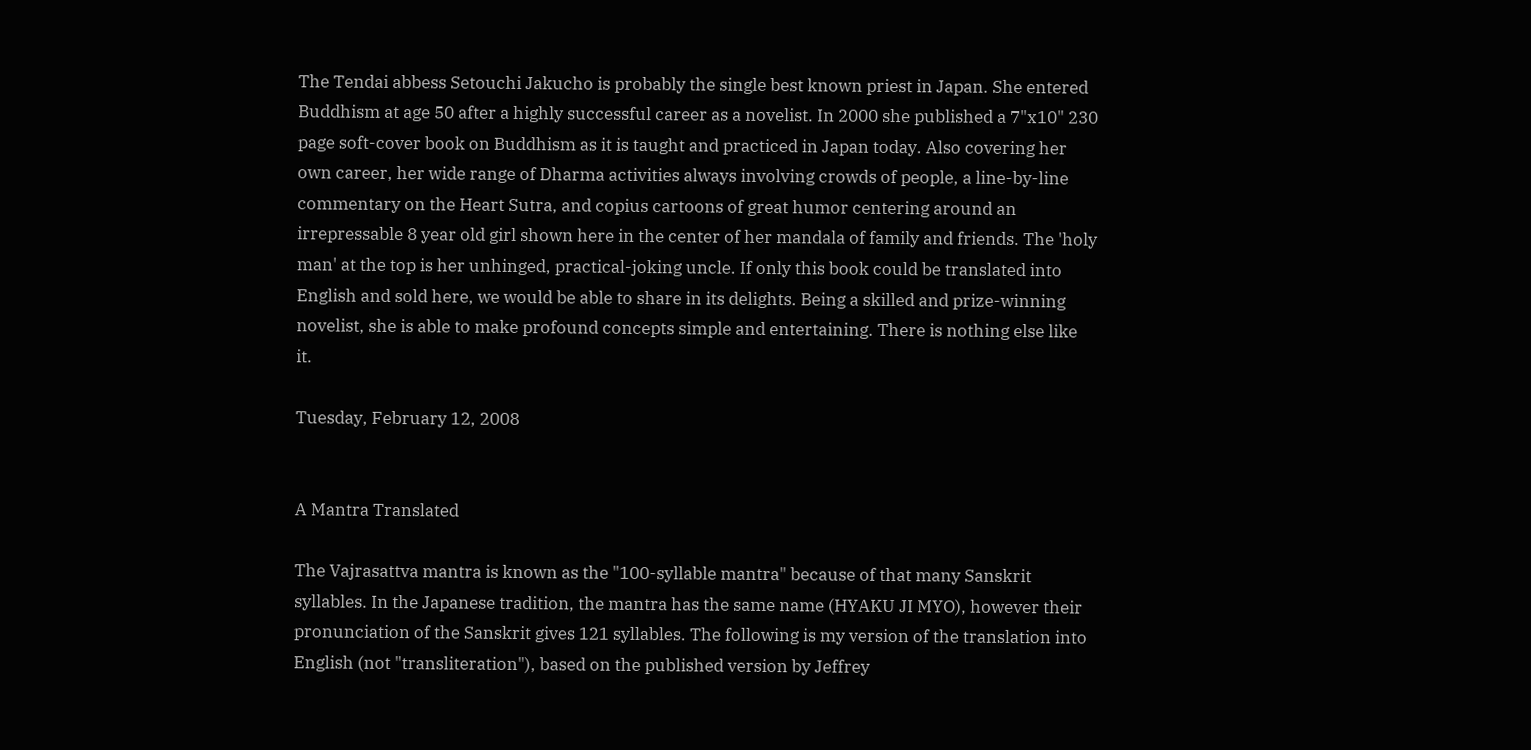The Tendai abbess Setouchi Jakucho is probably the single best known priest in Japan. She entered Buddhism at age 50 after a highly successful career as a novelist. In 2000 she published a 7"x10" 230 page soft-cover book on Buddhism as it is taught and practiced in Japan today. Also covering her own career, her wide range of Dharma activities always involving crowds of people, a line-by-line commentary on the Heart Sutra, and copius cartoons of great humor centering around an irrepressable 8 year old girl shown here in the center of her mandala of family and friends. The 'holy man' at the top is her unhinged, practical-joking uncle. If only this book could be translated into English and sold here, we would be able to share in its delights. Being a skilled and prize-winning novelist, she is able to make profound concepts simple and entertaining. There is nothing else like it.

Tuesday, February 12, 2008


A Mantra Translated

The Vajrasattva mantra is known as the "100-syllable mantra" because of that many Sanskrit syllables. In the Japanese tradition, the mantra has the same name (HYAKU JI MYO), however their pronunciation of the Sanskrit gives 121 syllables. The following is my version of the translation into English (not "transliteration"), based on the published version by Jeffrey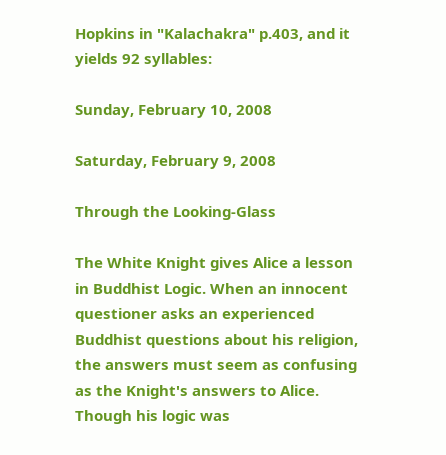Hopkins in "Kalachakra" p.403, and it yields 92 syllables:

Sunday, February 10, 2008

Saturday, February 9, 2008

Through the Looking-Glass

The White Knight gives Alice a lesson in Buddhist Logic. When an innocent questioner asks an experienced Buddhist questions about his religion, the answers must seem as confusing as the Knight's answers to Alice. Though his logic was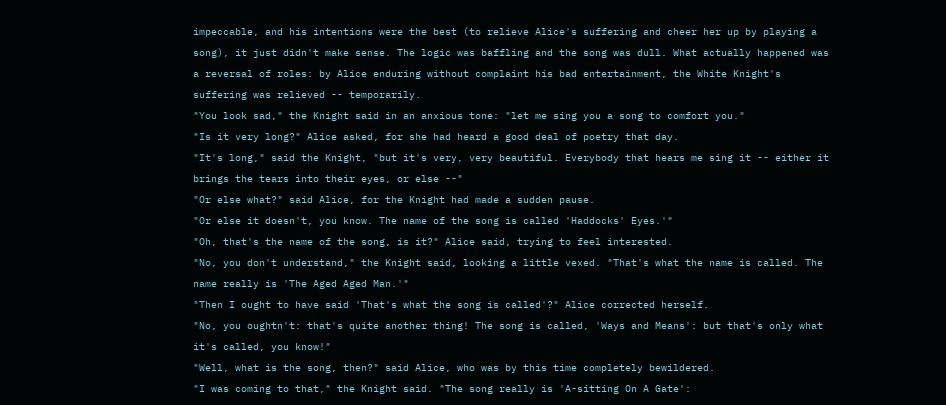impeccable, and his intentions were the best (to relieve Alice's suffering and cheer her up by playing a song), it just didn't make sense. The logic was baffling and the song was dull. What actually happened was a reversal of roles: by Alice enduring without complaint his bad entertainment, the White Knight's suffering was relieved -- temporarily.
"You look sad," the Knight said in an anxious tone: "let me sing you a song to comfort you."
"Is it very long?" Alice asked, for she had heard a good deal of poetry that day.
"It's long," said the Knight, "but it's very, very beautiful. Everybody that hears me sing it -- either it brings the tears into their eyes, or else --"
"Or else what?" said Alice, for the Knight had made a sudden pause.
"Or else it doesn't, you know. The name of the song is called 'Haddocks' Eyes.'"
"Oh, that's the name of the song, is it?" Alice said, trying to feel interested.
"No, you don't understand," the Knight said, looking a little vexed. "That's what the name is called. The name really is 'The Aged Aged Man.'"
"Then I ought to have said 'That's what the song is called'?" Alice corrected herself.
"No, you oughtn't: that's quite another thing! The song is called, 'Ways and Means': but that's only what it's called, you know!"
"Well, what is the song, then?" said Alice, who was by this time completely bewildered.
"I was coming to that," the Knight said. "The song really is 'A-sitting On A Gate':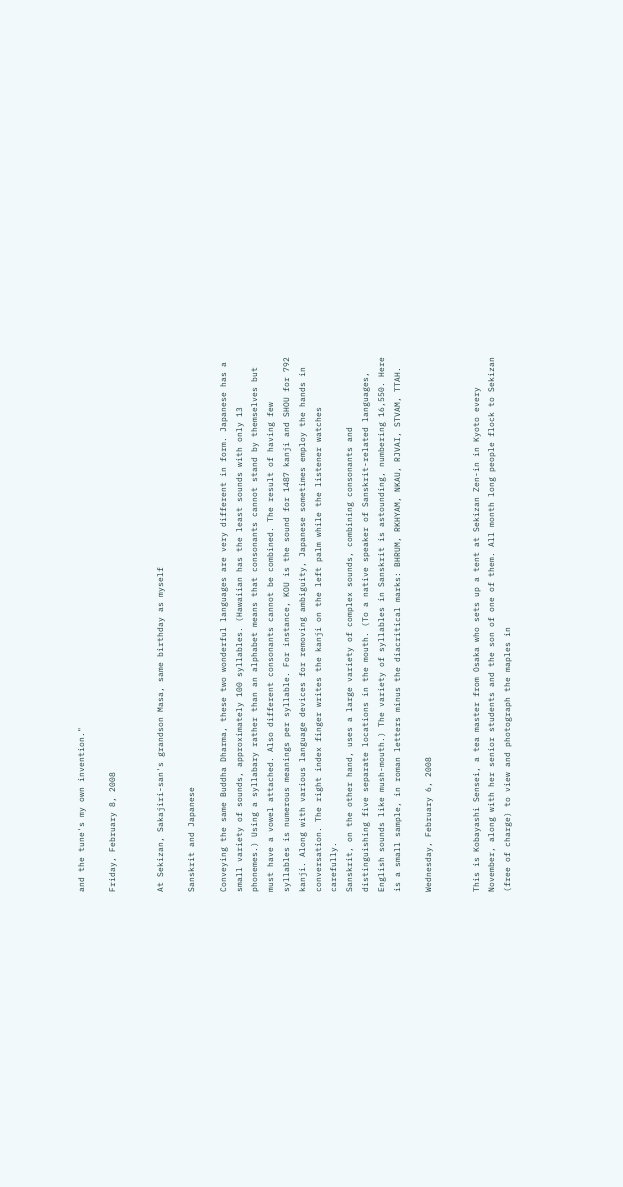and the tune's my own invention."

Friday, February 8, 2008


At Sekizan, Sakajiri-san's grandson Masa, same birthday as myself

Sanskrit and Japanese

Conveying the same Buddha Dharma, these two wonderful languages are very different in form. Japanese has a small variety of sounds, approximately 100 syllables. (Hawaiian has the least sounds with only 13 phonemes.) Using a syllabary rather than an alphabet means that consonants cannot stand by themselves but must have a vowel attached. Also different consonants cannot be combined. The result of having few syllables is numerous meanings per syllable. For instance, KOU is the sound for 1487 kanji and SHOU for 792 kanji. Along with various language devices for removing ambiguity, Japanese sometimes employ the hands in conversation. The right index finger writes the kanji on the left palm while the listener watches carefully.
Sanskrit, on the other hand, uses a large variety of complex sounds, combining consonants and distinguishing five separate locations in the mouth. (To a native speaker of Sanskrit-related languages, English sounds like mush-mouth.) The variety of syllables in Sanskrit is astounding, numbering 16,550. Here is a small sample, in roman letters minus the diacritical marks: BHRUM, RKHYAM, NKAU, RJVAI, STVAM, TTAH.

Wednesday, February 6, 2008


This is Kobayashi Sensei, a tea master from Osaka who sets up a tent at Sekizan Zen-in in Kyoto every November, along with her senior students and the son of one of them. All month long people flock to Sekizan (free of charge) to view and photograph the maples in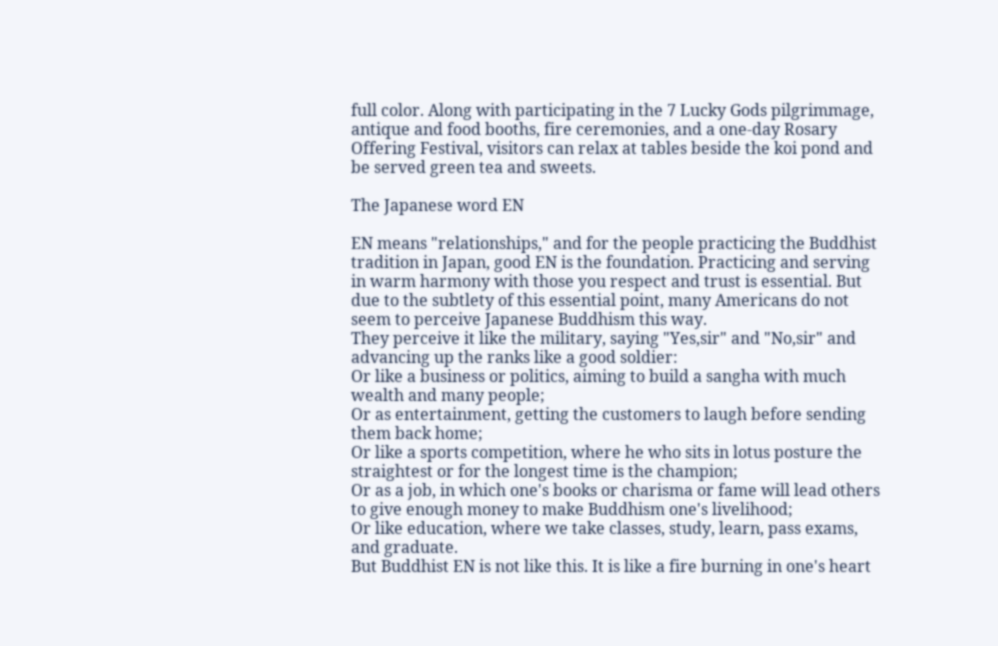full color. Along with participating in the 7 Lucky Gods pilgrimmage, antique and food booths, fire ceremonies, and a one-day Rosary Offering Festival, visitors can relax at tables beside the koi pond and be served green tea and sweets.

The Japanese word EN

EN means "relationships," and for the people practicing the Buddhist tradition in Japan, good EN is the foundation. Practicing and serving in warm harmony with those you respect and trust is essential. But due to the subtlety of this essential point, many Americans do not seem to perceive Japanese Buddhism this way.
They perceive it like the military, saying "Yes,sir" and "No,sir" and advancing up the ranks like a good soldier:
Or like a business or politics, aiming to build a sangha with much wealth and many people;
Or as entertainment, getting the customers to laugh before sending them back home;
Or like a sports competition, where he who sits in lotus posture the straightest or for the longest time is the champion;
Or as a job, in which one's books or charisma or fame will lead others to give enough money to make Buddhism one's livelihood;
Or like education, where we take classes, study, learn, pass exams, and graduate.
But Buddhist EN is not like this. It is like a fire burning in one's heart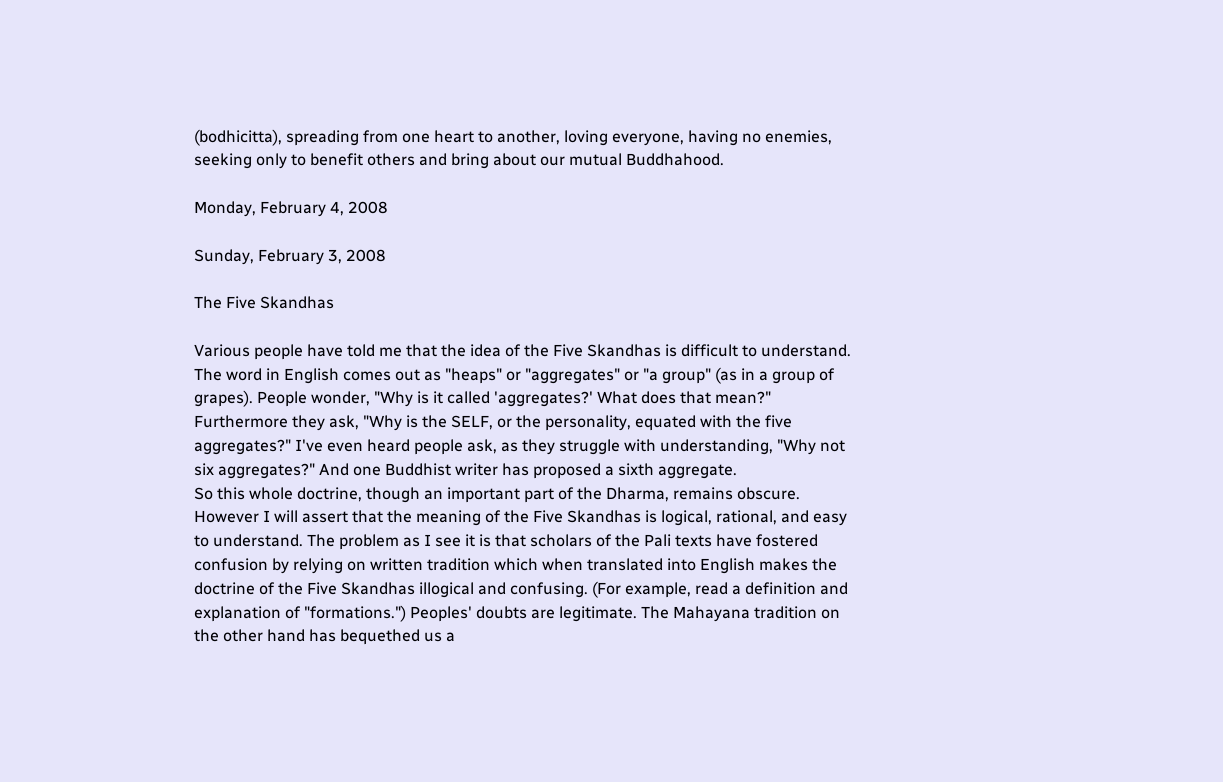(bodhicitta), spreading from one heart to another, loving everyone, having no enemies, seeking only to benefit others and bring about our mutual Buddhahood.

Monday, February 4, 2008

Sunday, February 3, 2008

The Five Skandhas

Various people have told me that the idea of the Five Skandhas is difficult to understand. The word in English comes out as "heaps" or "aggregates" or "a group" (as in a group of grapes). People wonder, "Why is it called 'aggregates?' What does that mean?" Furthermore they ask, "Why is the SELF, or the personality, equated with the five aggregates?" I've even heard people ask, as they struggle with understanding, "Why not six aggregates?" And one Buddhist writer has proposed a sixth aggregate.
So this whole doctrine, though an important part of the Dharma, remains obscure. However I will assert that the meaning of the Five Skandhas is logical, rational, and easy to understand. The problem as I see it is that scholars of the Pali texts have fostered confusion by relying on written tradition which when translated into English makes the doctrine of the Five Skandhas illogical and confusing. (For example, read a definition and explanation of "formations.") Peoples' doubts are legitimate. The Mahayana tradition on the other hand has bequethed us a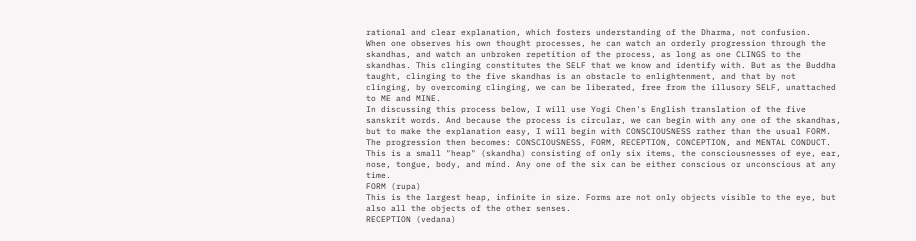rational and clear explanation, which fosters understanding of the Dharma, not confusion.
When one observes his own thought processes, he can watch an orderly progression through the skandhas, and watch an unbroken repetition of the process, as long as one CLINGS to the skandhas. This clinging constitutes the SELF that we know and identify with. But as the Buddha taught, clinging to the five skandhas is an obstacle to enlightenment, and that by not clinging, by overcoming clinging, we can be liberated, free from the illusory SELF, unattached to ME and MINE.
In discussing this process below, I will use Yogi Chen's English translation of the five sanskrit words. And because the process is circular, we can begin with any one of the skandhas, but to make the explanation easy, I will begin with CONSCIOUSNESS rather than the usual FORM. The progression then becomes: CONSCIOUSNESS, FORM, RECEPTION, CONCEPTION, and MENTAL CONDUCT.
This is a small "heap" (skandha) consisting of only six items, the consciousnesses of eye, ear, nose, tongue, body, and mind. Any one of the six can be either conscious or unconscious at any time.
FORM (rupa)
This is the largest heap, infinite in size. Forms are not only objects visible to the eye, but also all the objects of the other senses.
RECEPTION (vedana)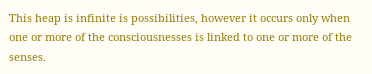This heap is infinite is possibilities, however it occurs only when one or more of the consciousnesses is linked to one or more of the senses.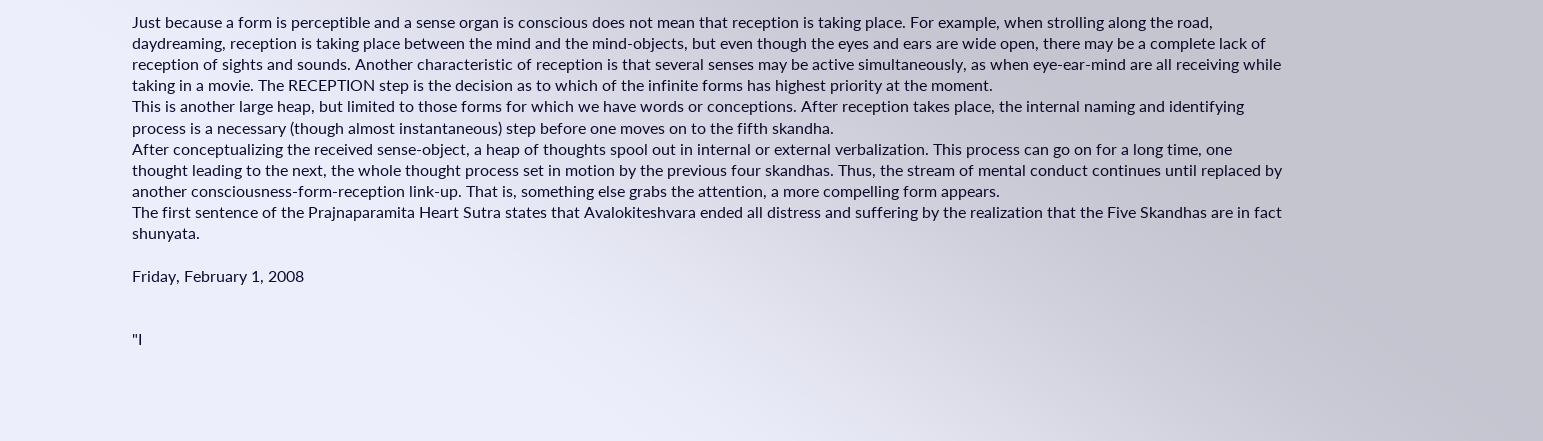Just because a form is perceptible and a sense organ is conscious does not mean that reception is taking place. For example, when strolling along the road, daydreaming, reception is taking place between the mind and the mind-objects, but even though the eyes and ears are wide open, there may be a complete lack of reception of sights and sounds. Another characteristic of reception is that several senses may be active simultaneously, as when eye-ear-mind are all receiving while taking in a movie. The RECEPTION step is the decision as to which of the infinite forms has highest priority at the moment.
This is another large heap, but limited to those forms for which we have words or conceptions. After reception takes place, the internal naming and identifying process is a necessary (though almost instantaneous) step before one moves on to the fifth skandha.
After conceptualizing the received sense-object, a heap of thoughts spool out in internal or external verbalization. This process can go on for a long time, one thought leading to the next, the whole thought process set in motion by the previous four skandhas. Thus, the stream of mental conduct continues until replaced by another consciousness-form-reception link-up. That is, something else grabs the attention, a more compelling form appears.
The first sentence of the Prajnaparamita Heart Sutra states that Avalokiteshvara ended all distress and suffering by the realization that the Five Skandhas are in fact shunyata.

Friday, February 1, 2008


"I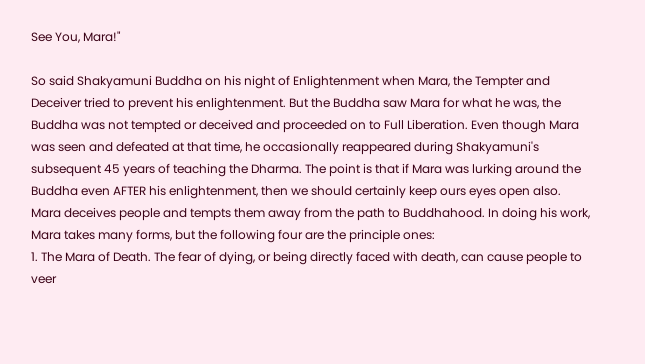See You, Mara!"

So said Shakyamuni Buddha on his night of Enlightenment when Mara, the Tempter and Deceiver tried to prevent his enlightenment. But the Buddha saw Mara for what he was, the Buddha was not tempted or deceived and proceeded on to Full Liberation. Even though Mara was seen and defeated at that time, he occasionally reappeared during Shakyamuni's subsequent 45 years of teaching the Dharma. The point is that if Mara was lurking around the Buddha even AFTER his enlightenment, then we should certainly keep ours eyes open also.
Mara deceives people and tempts them away from the path to Buddhahood. In doing his work, Mara takes many forms, but the following four are the principle ones:
1. The Mara of Death. The fear of dying, or being directly faced with death, can cause people to veer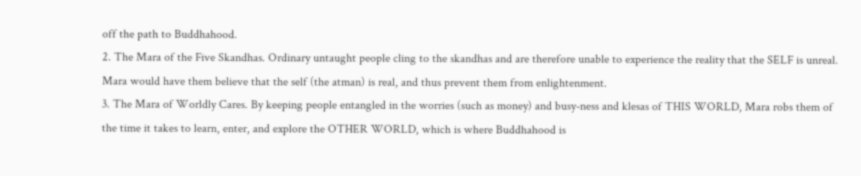off the path to Buddhahood.
2. The Mara of the Five Skandhas. Ordinary untaught people cling to the skandhas and are therefore unable to experience the reality that the SELF is unreal. Mara would have them believe that the self (the atman) is real, and thus prevent them from enlightenment.
3. The Mara of Worldly Cares. By keeping people entangled in the worries (such as money) and busy-ness and klesas of THIS WORLD, Mara robs them of the time it takes to learn, enter, and explore the OTHER WORLD, which is where Buddhahood is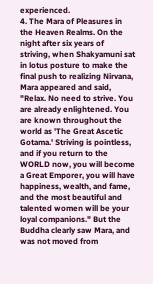experienced.
4. The Mara of Pleasures in the Heaven Realms. On the night after six years of striving, when Shakyamuni sat in lotus posture to make the final push to realizing Nirvana, Mara appeared and said, "Relax. No need to strive. You are already enlightened. You are known throughout the world as 'The Great Ascetic Gotama.' Striving is pointless, and if you return to the WORLD now, you will become a Great Emporer, you will have happiness, wealth, and fame, and the most beautiful and talented women will be your loyal companions." But the Buddha clearly saw Mara, and was not moved from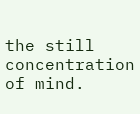the still concentration of mind.